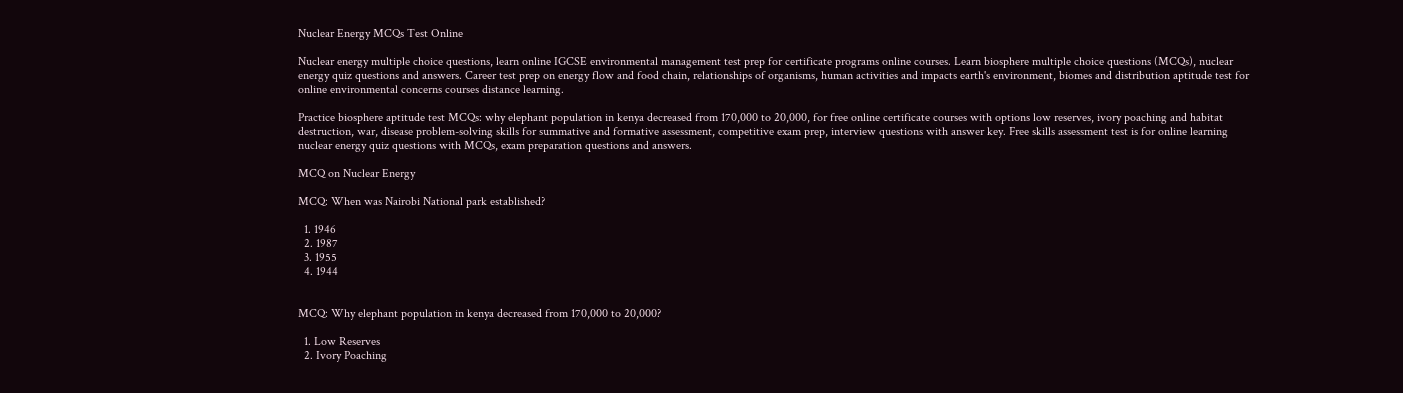Nuclear Energy MCQs Test Online

Nuclear energy multiple choice questions, learn online IGCSE environmental management test prep for certificate programs online courses. Learn biosphere multiple choice questions (MCQs), nuclear energy quiz questions and answers. Career test prep on energy flow and food chain, relationships of organisms, human activities and impacts earth's environment, biomes and distribution aptitude test for online environmental concerns courses distance learning.

Practice biosphere aptitude test MCQs: why elephant population in kenya decreased from 170,000 to 20,000, for free online certificate courses with options low reserves, ivory poaching and habitat destruction, war, disease problem-solving skills for summative and formative assessment, competitive exam prep, interview questions with answer key. Free skills assessment test is for online learning nuclear energy quiz questions with MCQs, exam preparation questions and answers.

MCQ on Nuclear Energy

MCQ: When was Nairobi National park established?

  1. 1946
  2. 1987
  3. 1955
  4. 1944


MCQ: Why elephant population in kenya decreased from 170,000 to 20,000?

  1. Low Reserves
  2. Ivory Poaching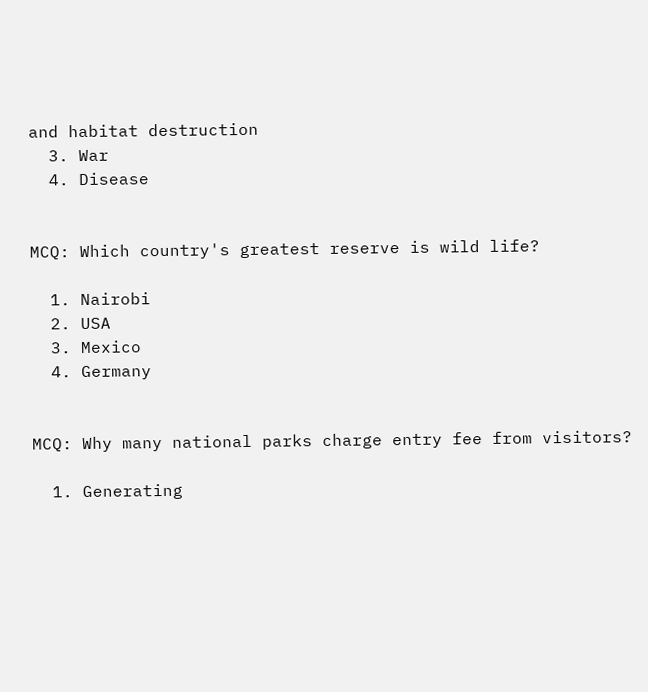and habitat destruction
  3. War
  4. Disease


MCQ: Which country's greatest reserve is wild life?

  1. Nairobi
  2. USA
  3. Mexico
  4. Germany


MCQ: Why many national parks charge entry fee from visitors?

  1. Generating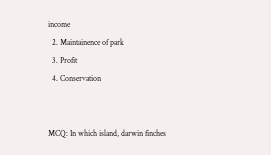income
  2. Maintainence of park
  3. Profit
  4. Conservation


MCQ: In which island, darwin finches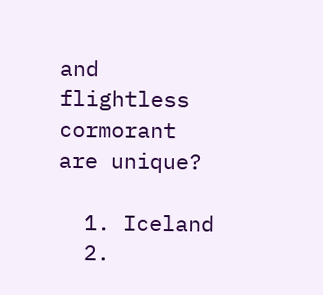and flightless cormorant are unique?

  1. Iceland
  2.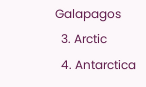Galapagos
  3. Arctic
  4. Antarctica